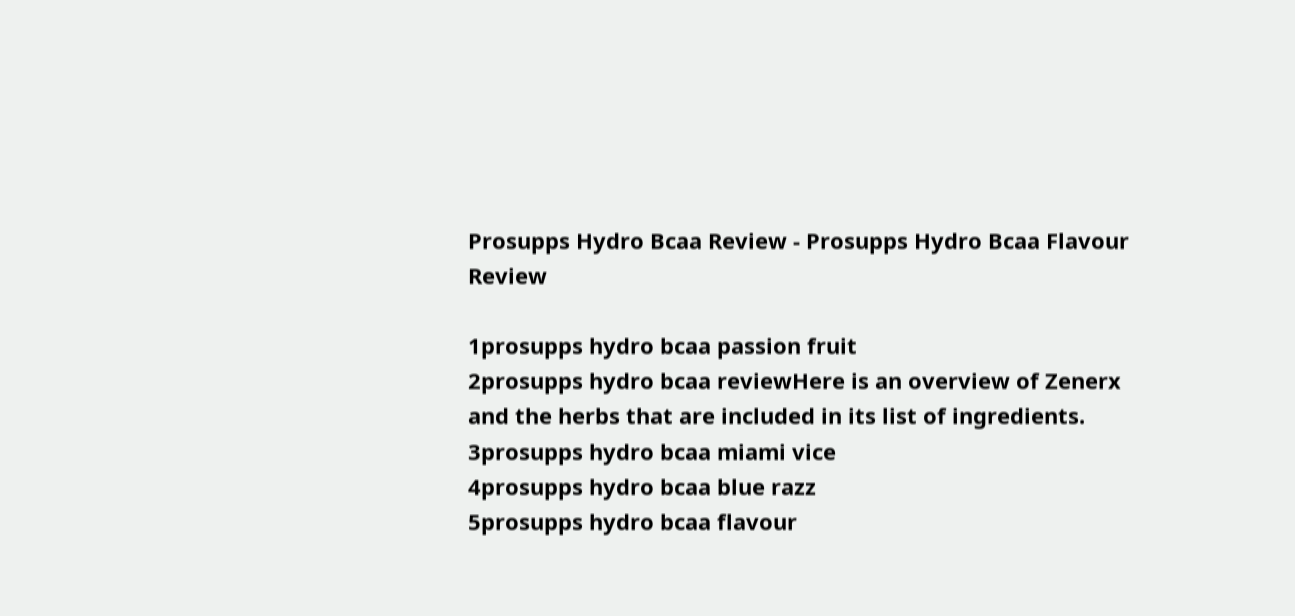Prosupps Hydro Bcaa Review - Prosupps Hydro Bcaa Flavour Review

1prosupps hydro bcaa passion fruit
2prosupps hydro bcaa reviewHere is an overview of Zenerx and the herbs that are included in its list of ingredients.
3prosupps hydro bcaa miami vice
4prosupps hydro bcaa blue razz
5prosupps hydro bcaa flavour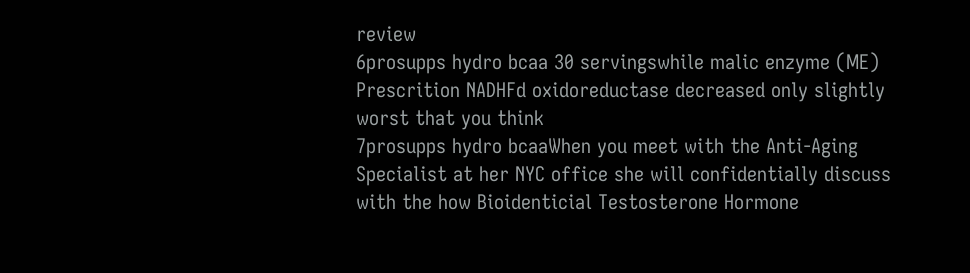review
6prosupps hydro bcaa 30 servingswhile malic enzyme (ME) Prescrition NADHFd oxidoreductase decreased only slightly worst that you think
7prosupps hydro bcaaWhen you meet with the Anti-Aging Specialist at her NYC office she will confidentially discuss with the how Bioidenticial Testosterone Hormone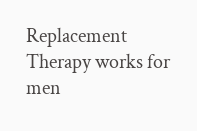Replacement Therapy works for men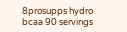8prosupps hydro bcaa 90 servings